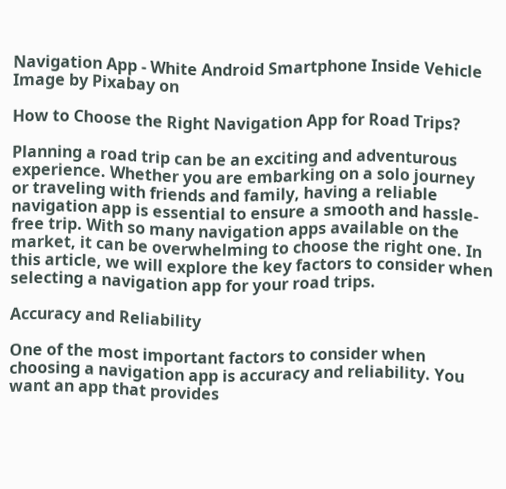Navigation App - White Android Smartphone Inside Vehicle
Image by Pixabay on

How to Choose the Right Navigation App for Road Trips?

Planning a road trip can be an exciting and adventurous experience. Whether you are embarking on a solo journey or traveling with friends and family, having a reliable navigation app is essential to ensure a smooth and hassle-free trip. With so many navigation apps available on the market, it can be overwhelming to choose the right one. In this article, we will explore the key factors to consider when selecting a navigation app for your road trips.

Accuracy and Reliability

One of the most important factors to consider when choosing a navigation app is accuracy and reliability. You want an app that provides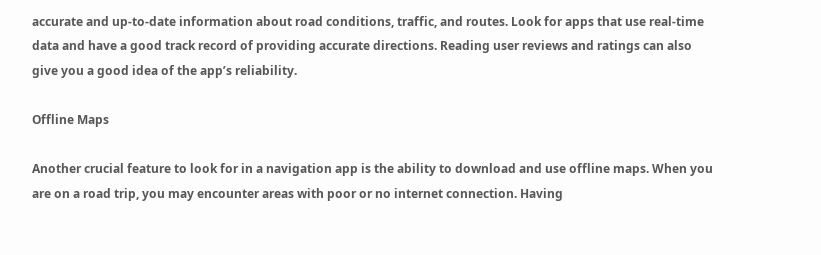accurate and up-to-date information about road conditions, traffic, and routes. Look for apps that use real-time data and have a good track record of providing accurate directions. Reading user reviews and ratings can also give you a good idea of the app’s reliability.

Offline Maps

Another crucial feature to look for in a navigation app is the ability to download and use offline maps. When you are on a road trip, you may encounter areas with poor or no internet connection. Having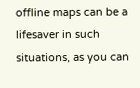offline maps can be a lifesaver in such situations, as you can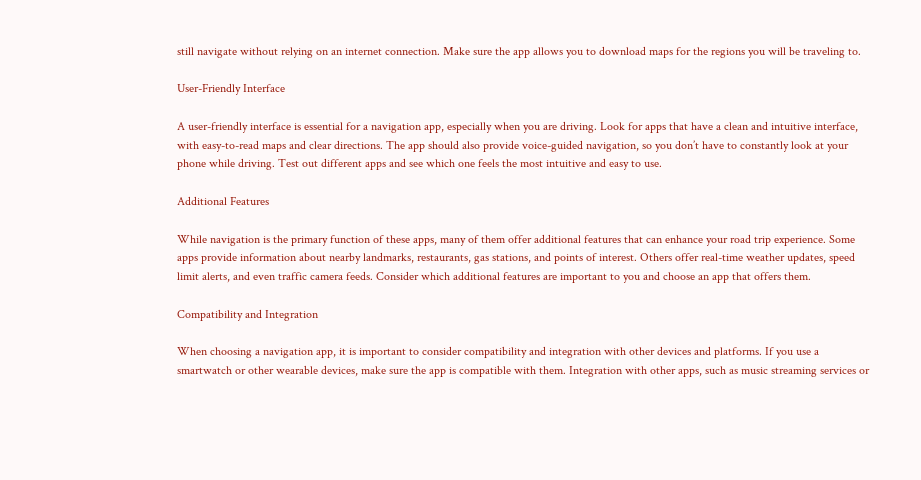still navigate without relying on an internet connection. Make sure the app allows you to download maps for the regions you will be traveling to.

User-Friendly Interface

A user-friendly interface is essential for a navigation app, especially when you are driving. Look for apps that have a clean and intuitive interface, with easy-to-read maps and clear directions. The app should also provide voice-guided navigation, so you don’t have to constantly look at your phone while driving. Test out different apps and see which one feels the most intuitive and easy to use.

Additional Features

While navigation is the primary function of these apps, many of them offer additional features that can enhance your road trip experience. Some apps provide information about nearby landmarks, restaurants, gas stations, and points of interest. Others offer real-time weather updates, speed limit alerts, and even traffic camera feeds. Consider which additional features are important to you and choose an app that offers them.

Compatibility and Integration

When choosing a navigation app, it is important to consider compatibility and integration with other devices and platforms. If you use a smartwatch or other wearable devices, make sure the app is compatible with them. Integration with other apps, such as music streaming services or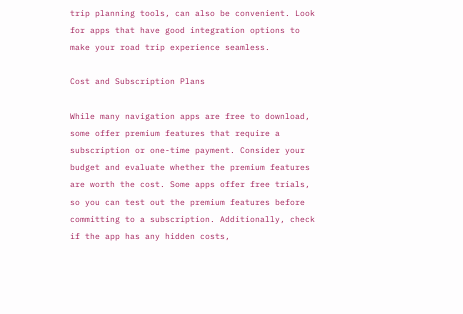trip planning tools, can also be convenient. Look for apps that have good integration options to make your road trip experience seamless.

Cost and Subscription Plans

While many navigation apps are free to download, some offer premium features that require a subscription or one-time payment. Consider your budget and evaluate whether the premium features are worth the cost. Some apps offer free trials, so you can test out the premium features before committing to a subscription. Additionally, check if the app has any hidden costs,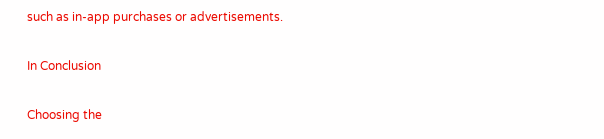such as in-app purchases or advertisements.

In Conclusion

Choosing the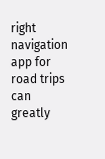right navigation app for road trips can greatly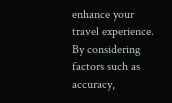enhance your travel experience. By considering factors such as accuracy,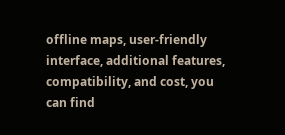offline maps, user-friendly interface, additional features, compatibility, and cost, you can find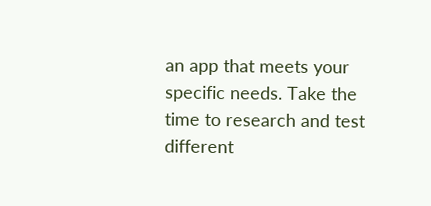an app that meets your specific needs. Take the time to research and test different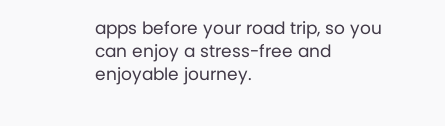apps before your road trip, so you can enjoy a stress-free and enjoyable journey.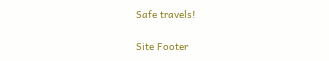Safe travels!

Site Footer